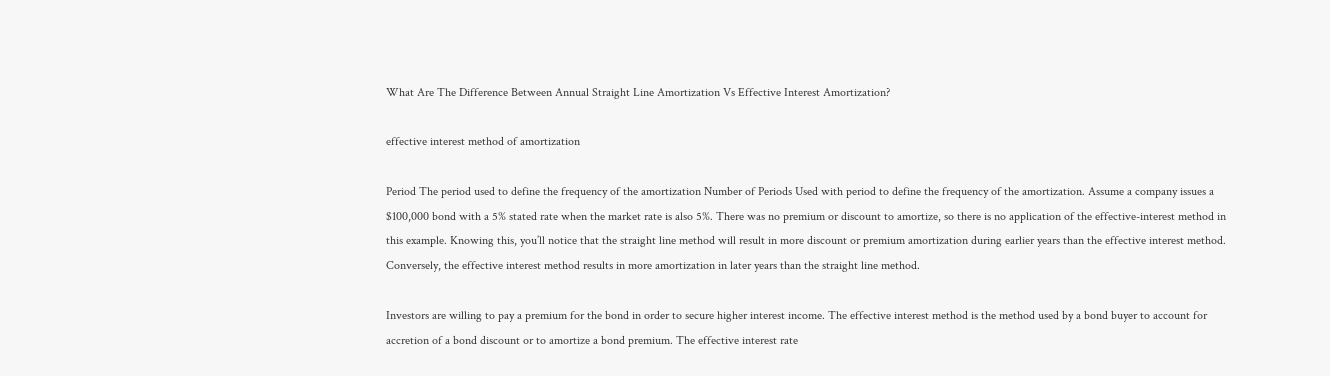What Are The Difference Between Annual Straight Line Amortization Vs Effective Interest Amortization?

effective interest method of amortization

Period The period used to define the frequency of the amortization Number of Periods Used with period to define the frequency of the amortization. Assume a company issues a $100,000 bond with a 5% stated rate when the market rate is also 5%. There was no premium or discount to amortize, so there is no application of the effective-interest method in this example. Knowing this, you’ll notice that the straight line method will result in more discount or premium amortization during earlier years than the effective interest method. Conversely, the effective interest method results in more amortization in later years than the straight line method.

Investors are willing to pay a premium for the bond in order to secure higher interest income. The effective interest method is the method used by a bond buyer to account for accretion of a bond discount or to amortize a bond premium. The effective interest rate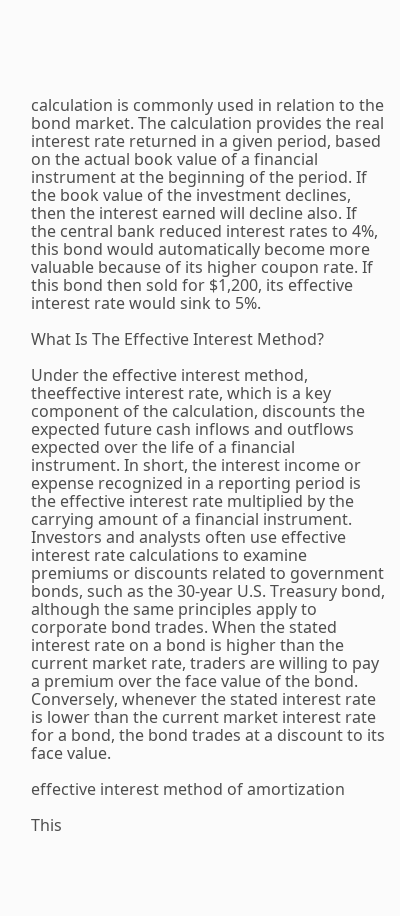calculation is commonly used in relation to the bond market. The calculation provides the real interest rate returned in a given period, based on the actual book value of a financial instrument at the beginning of the period. If the book value of the investment declines, then the interest earned will decline also. If the central bank reduced interest rates to 4%, this bond would automatically become more valuable because of its higher coupon rate. If this bond then sold for $1,200, its effective interest rate would sink to 5%.

What Is The Effective Interest Method?

Under the effective interest method, theeffective interest rate, which is a key component of the calculation, discounts the expected future cash inflows and outflows expected over the life of a financial instrument. In short, the interest income or expense recognized in a reporting period is the effective interest rate multiplied by the carrying amount of a financial instrument. Investors and analysts often use effective interest rate calculations to examine premiums or discounts related to government bonds, such as the 30-year U.S. Treasury bond, although the same principles apply to corporate bond trades. When the stated interest rate on a bond is higher than the current market rate, traders are willing to pay a premium over the face value of the bond. Conversely, whenever the stated interest rate is lower than the current market interest rate for a bond, the bond trades at a discount to its face value.

effective interest method of amortization

This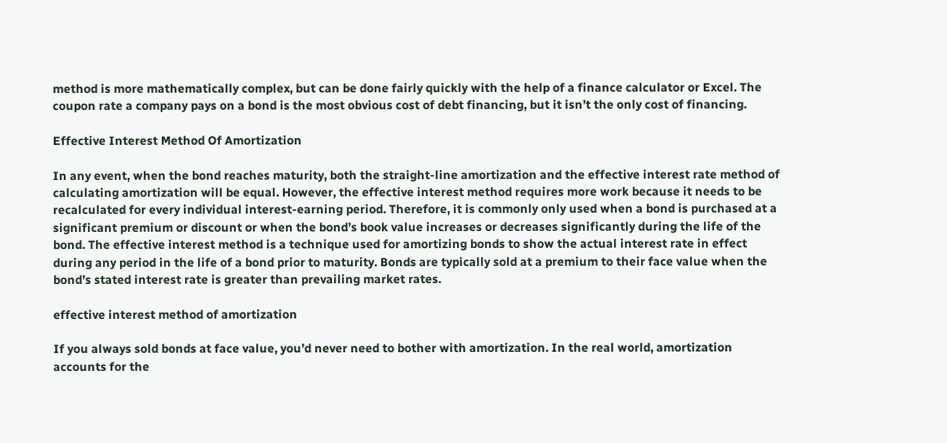method is more mathematically complex, but can be done fairly quickly with the help of a finance calculator or Excel. The coupon rate a company pays on a bond is the most obvious cost of debt financing, but it isn’t the only cost of financing.

Effective Interest Method Of Amortization

In any event, when the bond reaches maturity, both the straight-line amortization and the effective interest rate method of calculating amortization will be equal. However, the effective interest method requires more work because it needs to be recalculated for every individual interest-earning period. Therefore, it is commonly only used when a bond is purchased at a significant premium or discount or when the bond’s book value increases or decreases significantly during the life of the bond. The effective interest method is a technique used for amortizing bonds to show the actual interest rate in effect during any period in the life of a bond prior to maturity. Bonds are typically sold at a premium to their face value when the bond’s stated interest rate is greater than prevailing market rates.

effective interest method of amortization

If you always sold bonds at face value, you’d never need to bother with amortization. In the real world, amortization accounts for the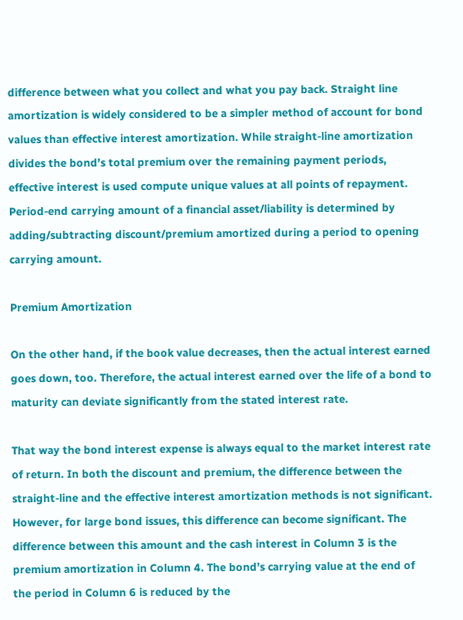difference between what you collect and what you pay back. Straight line amortization is widely considered to be a simpler method of account for bond values than effective interest amortization. While straight-line amortization divides the bond’s total premium over the remaining payment periods, effective interest is used compute unique values at all points of repayment. Period-end carrying amount of a financial asset/liability is determined by adding/subtracting discount/premium amortized during a period to opening carrying amount.

Premium Amortization

On the other hand, if the book value decreases, then the actual interest earned goes down, too. Therefore, the actual interest earned over the life of a bond to maturity can deviate significantly from the stated interest rate.

That way the bond interest expense is always equal to the market interest rate of return. In both the discount and premium, the difference between the straight-line and the effective interest amortization methods is not significant. However, for large bond issues, this difference can become significant. The difference between this amount and the cash interest in Column 3 is the premium amortization in Column 4. The bond’s carrying value at the end of the period in Column 6 is reduced by the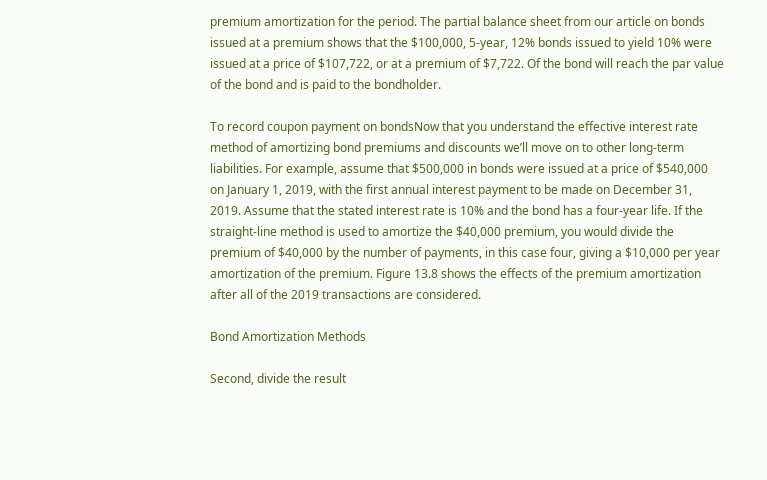premium amortization for the period. The partial balance sheet from our article on bonds issued at a premium shows that the $100,000, 5-year, 12% bonds issued to yield 10% were issued at a price of $107,722, or at a premium of $7,722. Of the bond will reach the par value of the bond and is paid to the bondholder.

To record coupon payment on bondsNow that you understand the effective interest rate method of amortizing bond premiums and discounts we’ll move on to other long-term liabilities. For example, assume that $500,000 in bonds were issued at a price of $540,000 on January 1, 2019, with the first annual interest payment to be made on December 31, 2019. Assume that the stated interest rate is 10% and the bond has a four-year life. If the straight-line method is used to amortize the $40,000 premium, you would divide the premium of $40,000 by the number of payments, in this case four, giving a $10,000 per year amortization of the premium. Figure 13.8 shows the effects of the premium amortization after all of the 2019 transactions are considered.

Bond Amortization Methods

Second, divide the result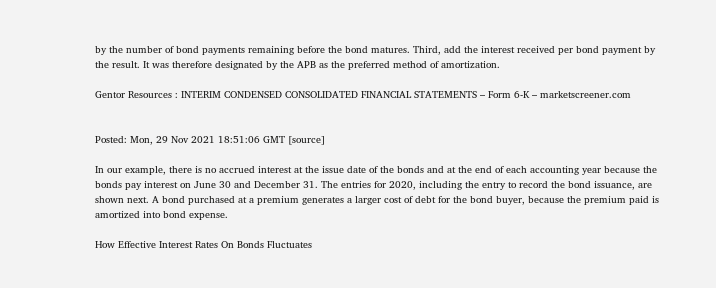by the number of bond payments remaining before the bond matures. Third, add the interest received per bond payment by the result. It was therefore designated by the APB as the preferred method of amortization.

Gentor Resources : INTERIM CONDENSED CONSOLIDATED FINANCIAL STATEMENTS – Form 6-K – marketscreener.com


Posted: Mon, 29 Nov 2021 18:51:06 GMT [source]

In our example, there is no accrued interest at the issue date of the bonds and at the end of each accounting year because the bonds pay interest on June 30 and December 31. The entries for 2020, including the entry to record the bond issuance, are shown next. A bond purchased at a premium generates a larger cost of debt for the bond buyer, because the premium paid is amortized into bond expense.

How Effective Interest Rates On Bonds Fluctuates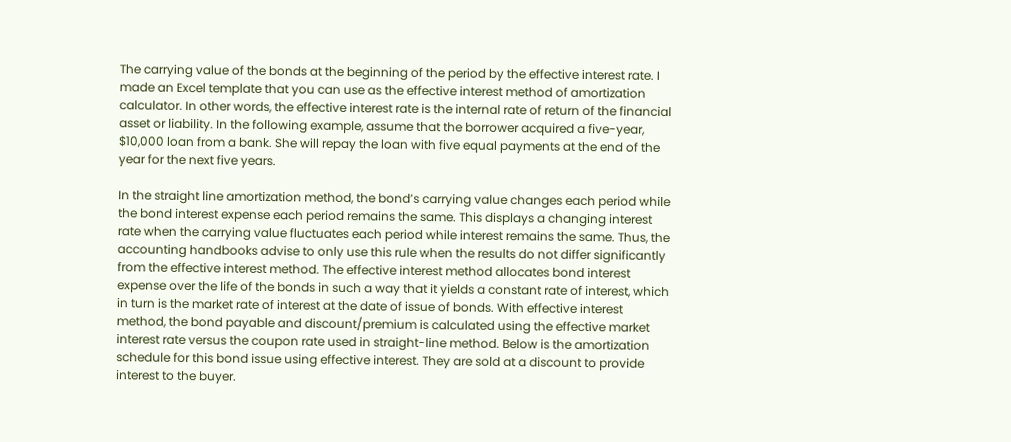The carrying value of the bonds at the beginning of the period by the effective interest rate. I made an Excel template that you can use as the effective interest method of amortization calculator. In other words, the effective interest rate is the internal rate of return of the financial asset or liability. In the following example, assume that the borrower acquired a five-year, $10,000 loan from a bank. She will repay the loan with five equal payments at the end of the year for the next five years.

In the straight line amortization method, the bond’s carrying value changes each period while the bond interest expense each period remains the same. This displays a changing interest rate when the carrying value fluctuates each period while interest remains the same. Thus, the accounting handbooks advise to only use this rule when the results do not differ significantly from the effective interest method. The effective interest method allocates bond interest expense over the life of the bonds in such a way that it yields a constant rate of interest, which in turn is the market rate of interest at the date of issue of bonds. With effective interest method, the bond payable and discount/premium is calculated using the effective market interest rate versus the coupon rate used in straight-line method. Below is the amortization schedule for this bond issue using effective interest. They are sold at a discount to provide interest to the buyer.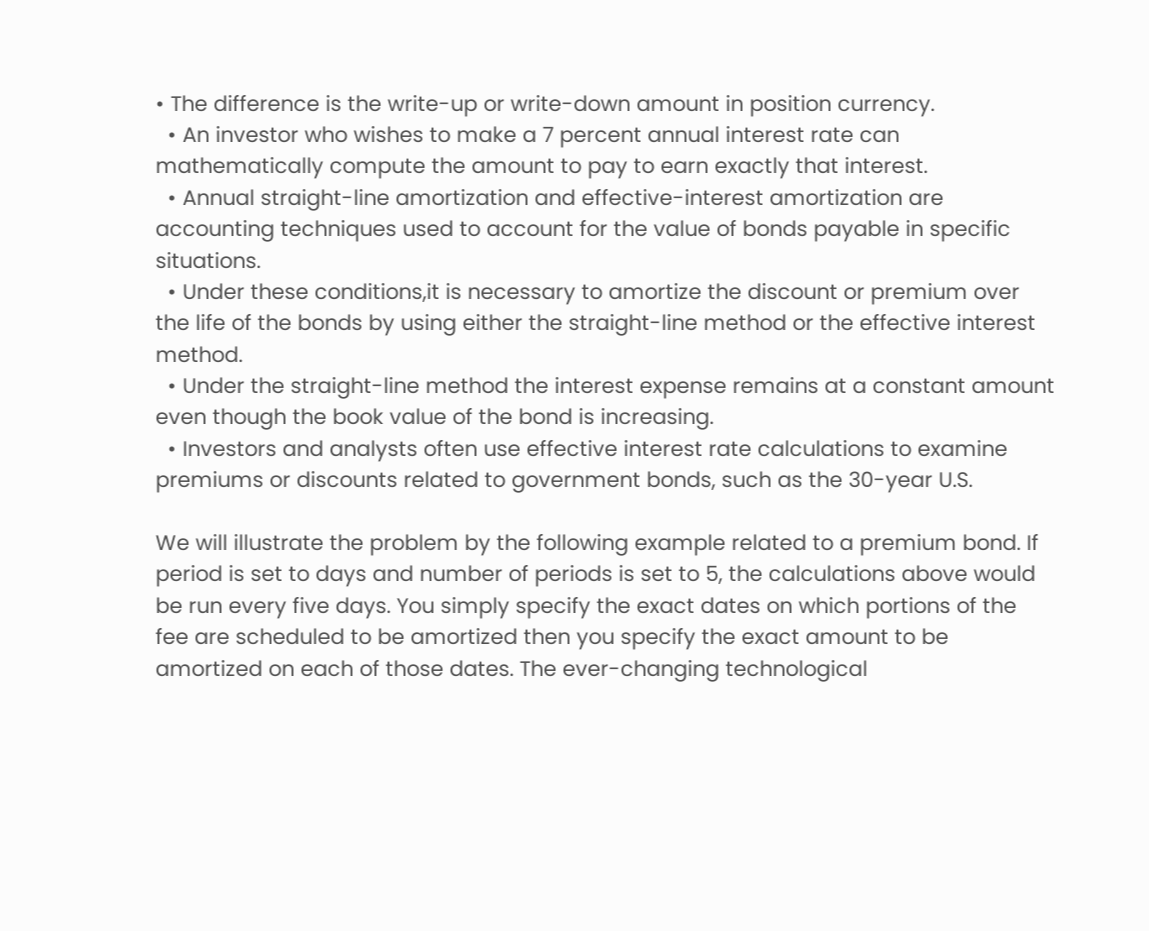• The difference is the write-up or write-down amount in position currency.
  • An investor who wishes to make a 7 percent annual interest rate can mathematically compute the amount to pay to earn exactly that interest.
  • Annual straight-line amortization and effective-interest amortization are accounting techniques used to account for the value of bonds payable in specific situations.
  • Under these conditions,it is necessary to amortize the discount or premium over the life of the bonds by using either the straight-line method or the effective interest method.
  • Under the straight-line method the interest expense remains at a constant amount even though the book value of the bond is increasing.
  • Investors and analysts often use effective interest rate calculations to examine premiums or discounts related to government bonds, such as the 30-year U.S.

We will illustrate the problem by the following example related to a premium bond. If period is set to days and number of periods is set to 5, the calculations above would be run every five days. You simply specify the exact dates on which portions of the fee are scheduled to be amortized then you specify the exact amount to be amortized on each of those dates. The ever-changing technological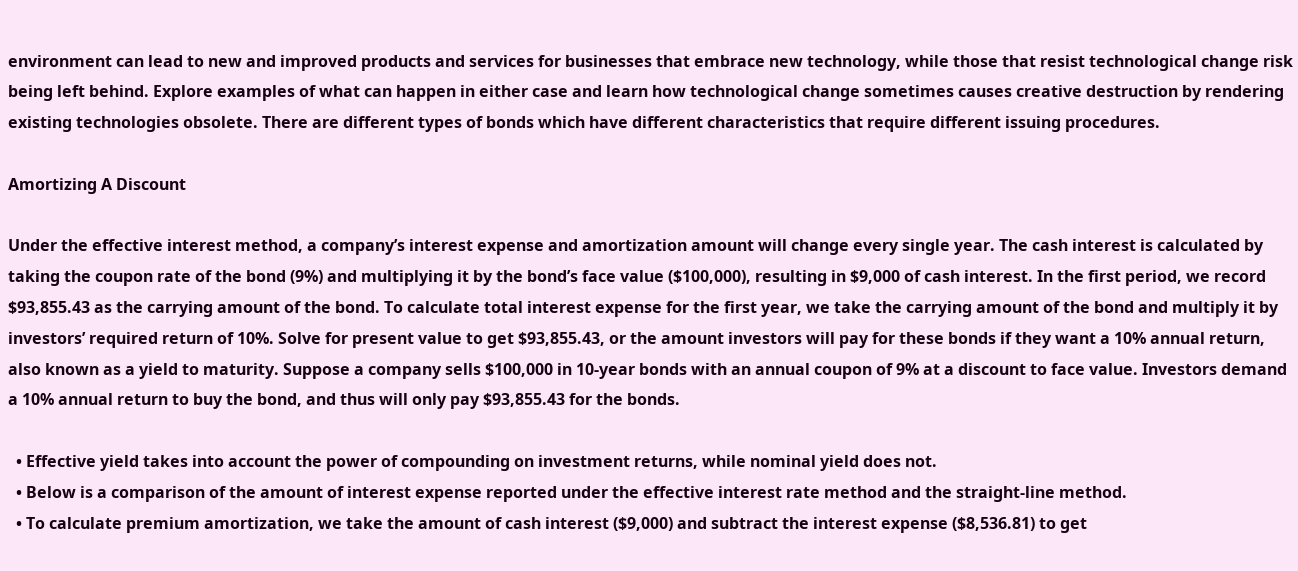environment can lead to new and improved products and services for businesses that embrace new technology, while those that resist technological change risk being left behind. Explore examples of what can happen in either case and learn how technological change sometimes causes creative destruction by rendering existing technologies obsolete. There are different types of bonds which have different characteristics that require different issuing procedures.

Amortizing A Discount

Under the effective interest method, a company’s interest expense and amortization amount will change every single year. The cash interest is calculated by taking the coupon rate of the bond (9%) and multiplying it by the bond’s face value ($100,000), resulting in $9,000 of cash interest. In the first period, we record $93,855.43 as the carrying amount of the bond. To calculate total interest expense for the first year, we take the carrying amount of the bond and multiply it by investors’ required return of 10%. Solve for present value to get $93,855.43, or the amount investors will pay for these bonds if they want a 10% annual return, also known as a yield to maturity. Suppose a company sells $100,000 in 10-year bonds with an annual coupon of 9% at a discount to face value. Investors demand a 10% annual return to buy the bond, and thus will only pay $93,855.43 for the bonds.

  • Effective yield takes into account the power of compounding on investment returns, while nominal yield does not.
  • Below is a comparison of the amount of interest expense reported under the effective interest rate method and the straight-line method.
  • To calculate premium amortization, we take the amount of cash interest ($9,000) and subtract the interest expense ($8,536.81) to get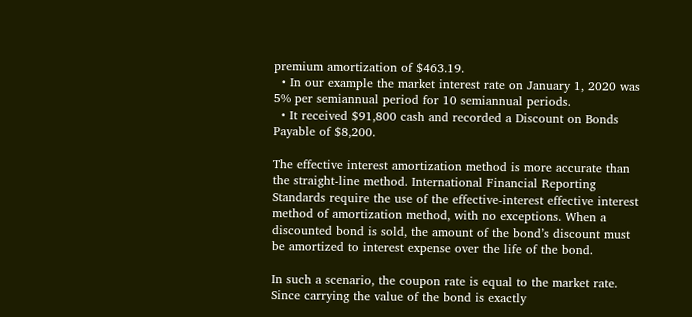premium amortization of $463.19.
  • In our example the market interest rate on January 1, 2020 was 5% per semiannual period for 10 semiannual periods.
  • It received $91,800 cash and recorded a Discount on Bonds Payable of $8,200.

The effective interest amortization method is more accurate than the straight-line method. International Financial Reporting Standards require the use of the effective-interest effective interest method of amortization method, with no exceptions. When a discounted bond is sold, the amount of the bond’s discount must be amortized to interest expense over the life of the bond.

In such a scenario, the coupon rate is equal to the market rate. Since carrying the value of the bond is exactly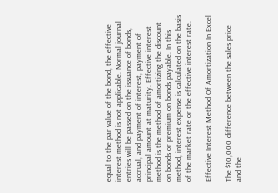equal to the par value of the bond, the effective interest method is not applicable. Normal journal entries will be passed on the issuance of bonds, accrual, and payment of interest, payment of principal amount at maturity. Effective interest method is the method of amortizing the discount on bonds or premium on bonds payable. In this method, interest expense is calculated on the basis of the market rate or the effective interest rate.

Effective Interest Method Of Amortization In Excel

The $10,000 difference between the sales price and the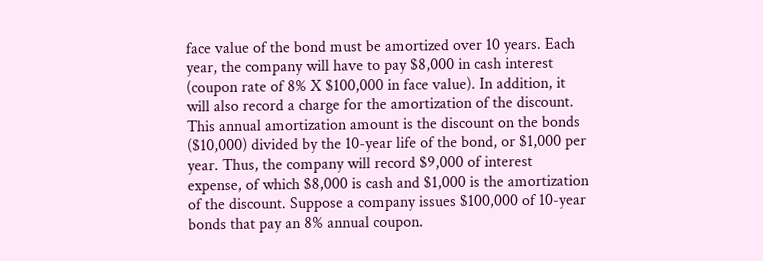face value of the bond must be amortized over 10 years. Each year, the company will have to pay $8,000 in cash interest (coupon rate of 8% X $100,000 in face value). In addition, it will also record a charge for the amortization of the discount. This annual amortization amount is the discount on the bonds ($10,000) divided by the 10-year life of the bond, or $1,000 per year. Thus, the company will record $9,000 of interest expense, of which $8,000 is cash and $1,000 is the amortization of the discount. Suppose a company issues $100,000 of 10-year bonds that pay an 8% annual coupon.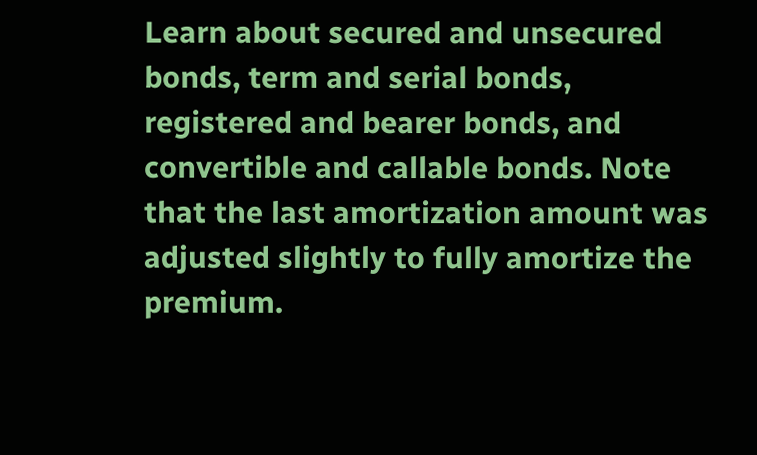Learn about secured and unsecured bonds, term and serial bonds, registered and bearer bonds, and convertible and callable bonds. Note that the last amortization amount was adjusted slightly to fully amortize the premium.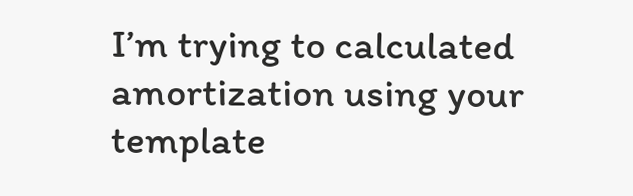I’m trying to calculated amortization using your template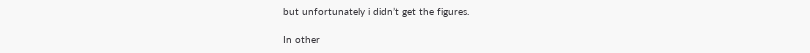but unfortunately i didn’t get the figures.

In other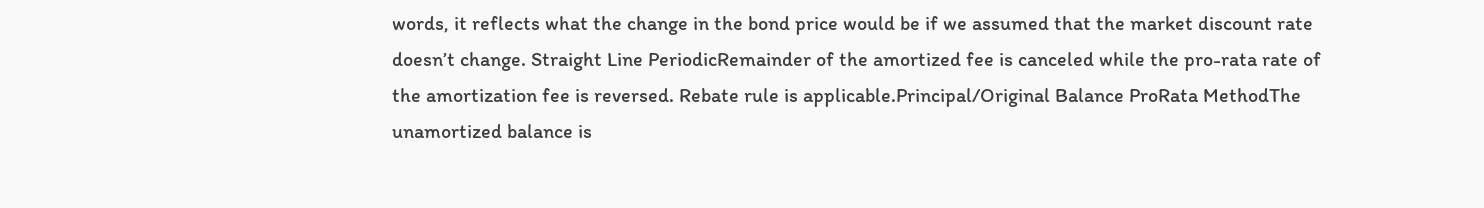words, it reflects what the change in the bond price would be if we assumed that the market discount rate doesn’t change. Straight Line PeriodicRemainder of the amortized fee is canceled while the pro-rata rate of the amortization fee is reversed. Rebate rule is applicable.Principal/Original Balance ProRata MethodThe unamortized balance is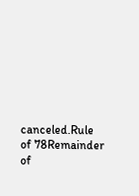canceled.Rule of 78Remainder of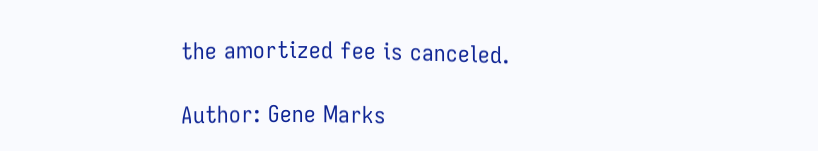the amortized fee is canceled.

Author: Gene Marks